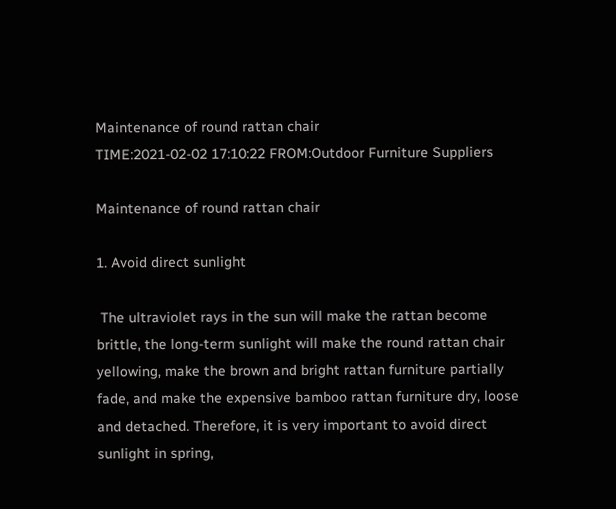Maintenance of round rattan chair
TIME:2021-02-02 17:10:22 FROM:Outdoor Furniture Suppliers

Maintenance of round rattan chair

1. Avoid direct sunlight

 The ultraviolet rays in the sun will make the rattan become brittle, the long-term sunlight will make the round rattan chair yellowing, make the brown and bright rattan furniture partially fade, and make the expensive bamboo rattan furniture dry, loose and detached. Therefore, it is very important to avoid direct sunlight in spring,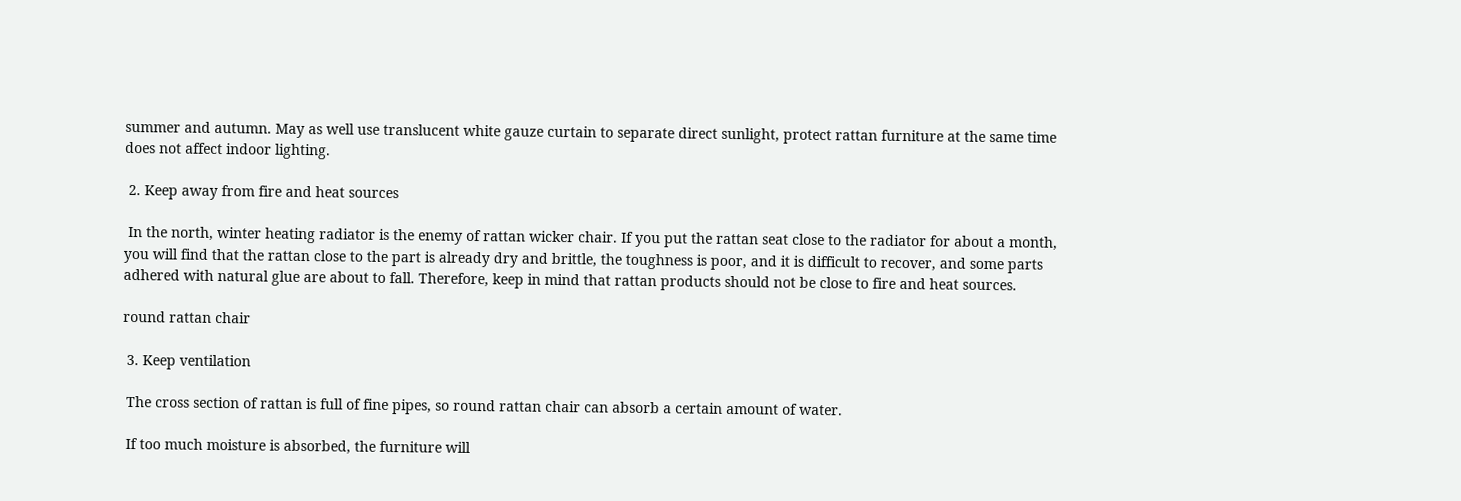summer and autumn. May as well use translucent white gauze curtain to separate direct sunlight, protect rattan furniture at the same time does not affect indoor lighting.

 2. Keep away from fire and heat sources

 In the north, winter heating radiator is the enemy of rattan wicker chair. If you put the rattan seat close to the radiator for about a month, you will find that the rattan close to the part is already dry and brittle, the toughness is poor, and it is difficult to recover, and some parts adhered with natural glue are about to fall. Therefore, keep in mind that rattan products should not be close to fire and heat sources.

round rattan chair

 3. Keep ventilation

 The cross section of rattan is full of fine pipes, so round rattan chair can absorb a certain amount of water.

 If too much moisture is absorbed, the furniture will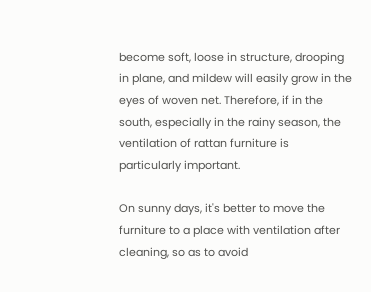become soft, loose in structure, drooping in plane, and mildew will easily grow in the eyes of woven net. Therefore, if in the south, especially in the rainy season, the ventilation of rattan furniture is particularly important.

On sunny days, it's better to move the furniture to a place with ventilation after cleaning, so as to avoid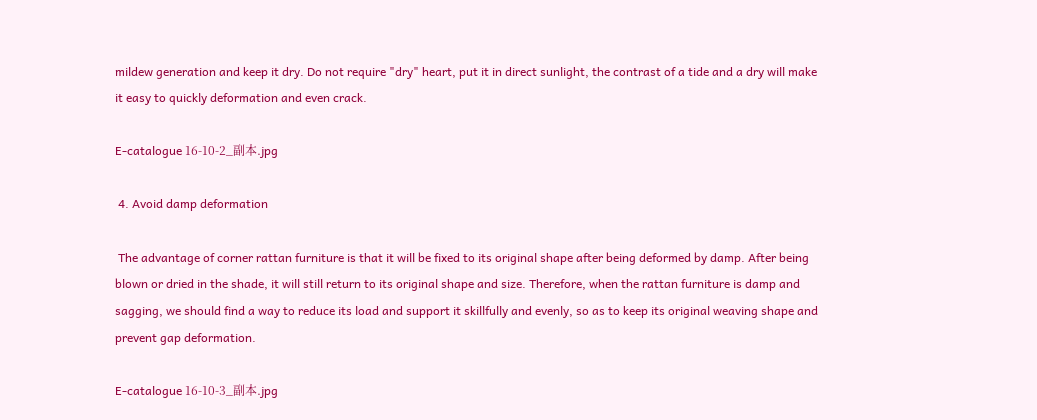mildew generation and keep it dry. Do not require "dry" heart, put it in direct sunlight, the contrast of a tide and a dry will make it easy to quickly deformation and even crack.

E-catalogue 16-10-2_副本.jpg

 4. Avoid damp deformation

 The advantage of corner rattan furniture is that it will be fixed to its original shape after being deformed by damp. After being blown or dried in the shade, it will still return to its original shape and size. Therefore, when the rattan furniture is damp and sagging, we should find a way to reduce its load and support it skillfully and evenly, so as to keep its original weaving shape and prevent gap deformation.

E-catalogue 16-10-3_副本.jpg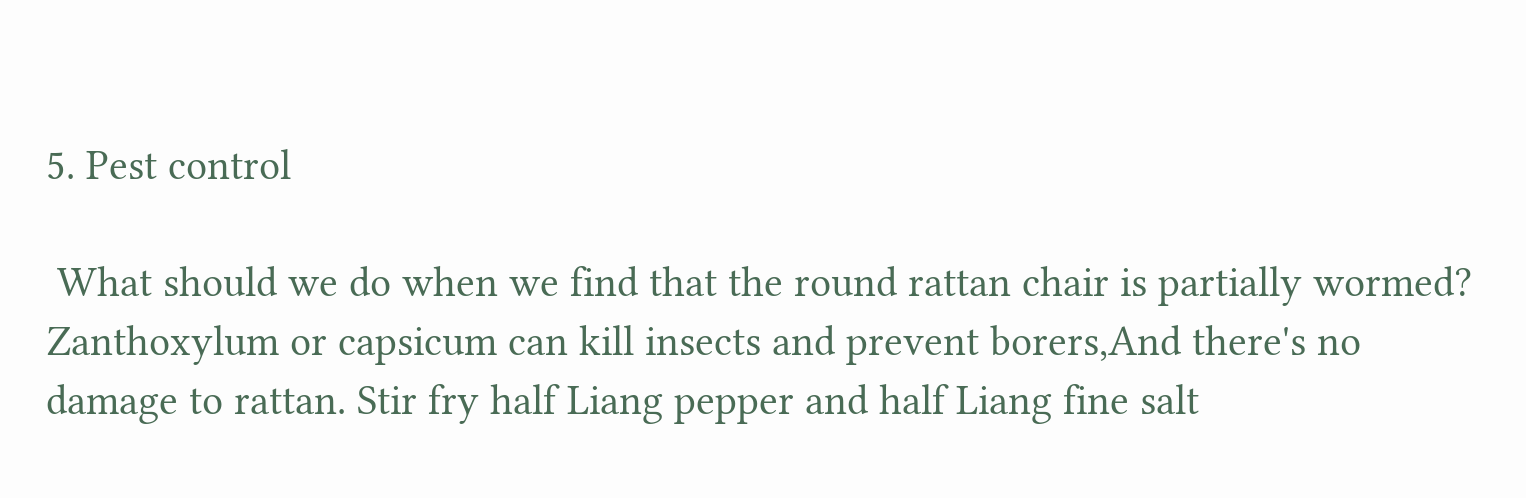5. Pest control

 What should we do when we find that the round rattan chair is partially wormed? Zanthoxylum or capsicum can kill insects and prevent borers,And there's no damage to rattan. Stir fry half Liang pepper and half Liang fine salt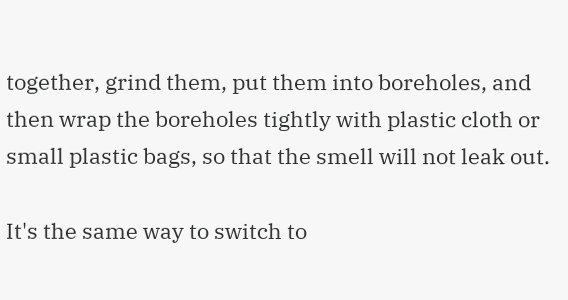together, grind them, put them into boreholes, and then wrap the boreholes tightly with plastic cloth or small plastic bags, so that the smell will not leak out.

It's the same way to switch to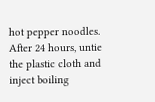hot pepper noodles. After 24 hours, untie the plastic cloth and inject boiling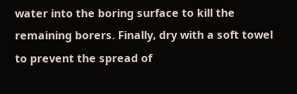water into the boring surface to kill the remaining borers. Finally, dry with a soft towel to prevent the spread of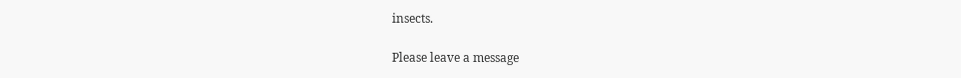insects.

Please leave a message